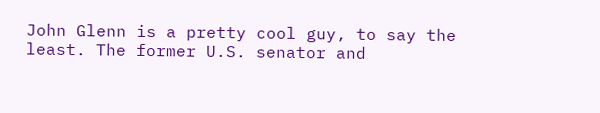John Glenn is a pretty cool guy, to say the least. The former U.S. senator and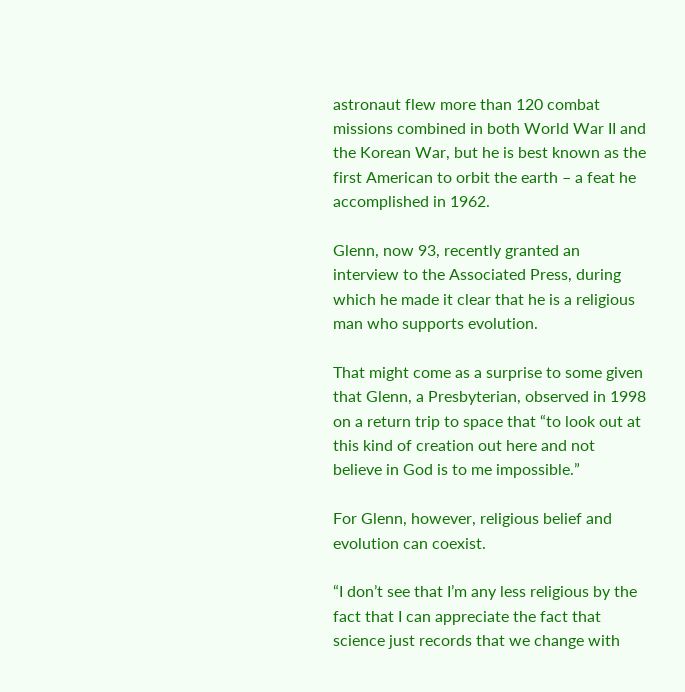astronaut flew more than 120 combat missions combined in both World War II and the Korean War, but he is best known as the first American to orbit the earth – a feat he accomplished in 1962.

Glenn, now 93, recently granted an interview to the Associated Press, during which he made it clear that he is a religious man who supports evolution.

That might come as a surprise to some given that Glenn, a Presbyterian, observed in 1998 on a return trip to space that “to look out at this kind of creation out here and not believe in God is to me impossible.”

For Glenn, however, religious belief and evolution can coexist.

“I don’t see that I’m any less religious by the fact that I can appreciate the fact that science just records that we change with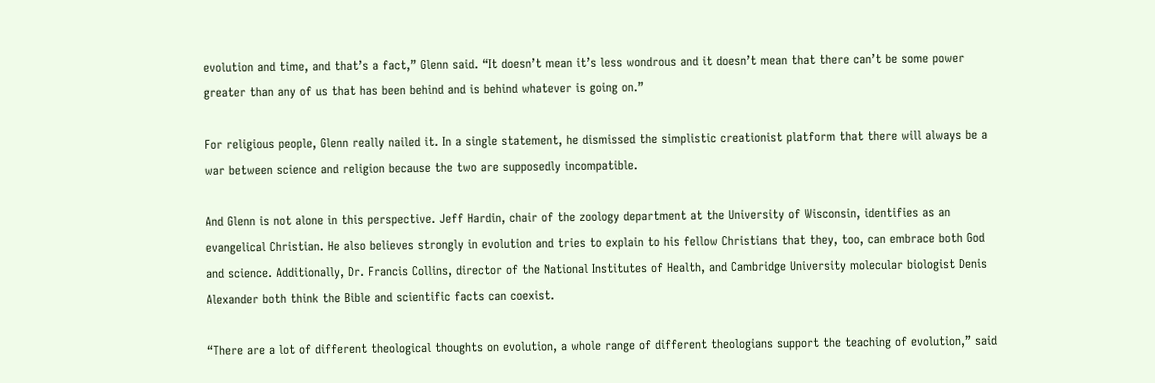evolution and time, and that’s a fact,” Glenn said. “It doesn’t mean it’s less wondrous and it doesn’t mean that there can’t be some power greater than any of us that has been behind and is behind whatever is going on.”

For religious people, Glenn really nailed it. In a single statement, he dismissed the simplistic creationist platform that there will always be a war between science and religion because the two are supposedly incompatible.

And Glenn is not alone in this perspective. Jeff Hardin, chair of the zoology department at the University of Wisconsin, identifies as an evangelical Christian. He also believes strongly in evolution and tries to explain to his fellow Christians that they, too, can embrace both God and science. Additionally, Dr. Francis Collins, director of the National Institutes of Health, and Cambridge University molecular biologist Denis Alexander both think the Bible and scientific facts can coexist.

“There are a lot of different theological thoughts on evolution, a whole range of different theologians support the teaching of evolution,” said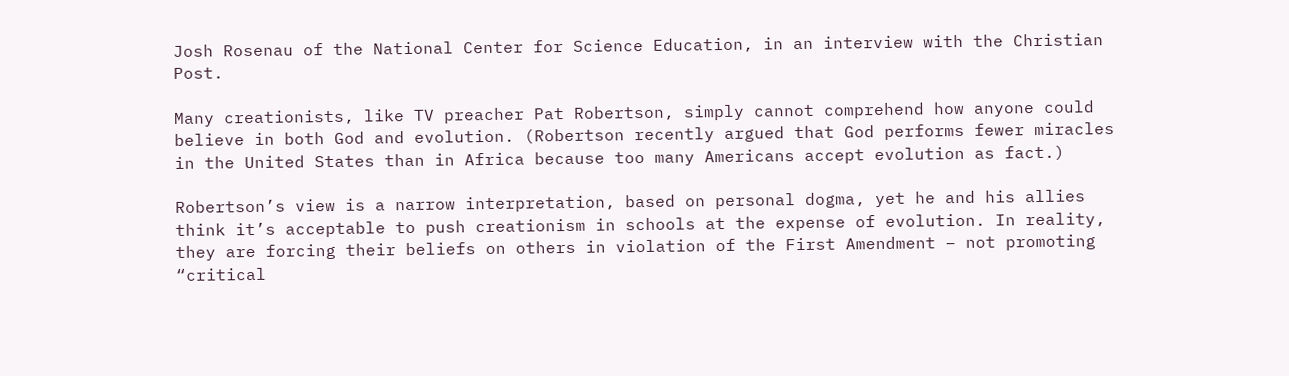Josh Rosenau of the National Center for Science Education, in an interview with the Christian Post.

Many creationists, like TV preacher Pat Robertson, simply cannot comprehend how anyone could believe in both God and evolution. (Robertson recently argued that God performs fewer miracles in the United States than in Africa because too many Americans accept evolution as fact.)

Robertson’s view is a narrow interpretation, based on personal dogma, yet he and his allies think it’s acceptable to push creationism in schools at the expense of evolution. In reality, they are forcing their beliefs on others in violation of the First Amendment – not promoting “critical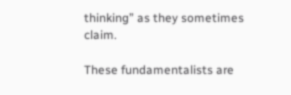thinking” as they sometimes claim.

These fundamentalists are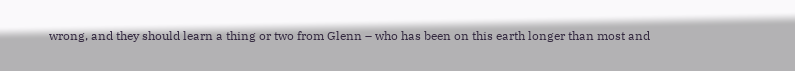wrong, and they should learn a thing or two from Glenn – who has been on this earth longer than most and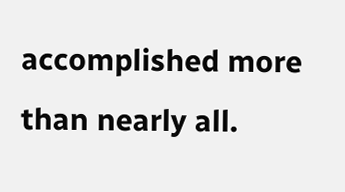accomplished more than nearly all.